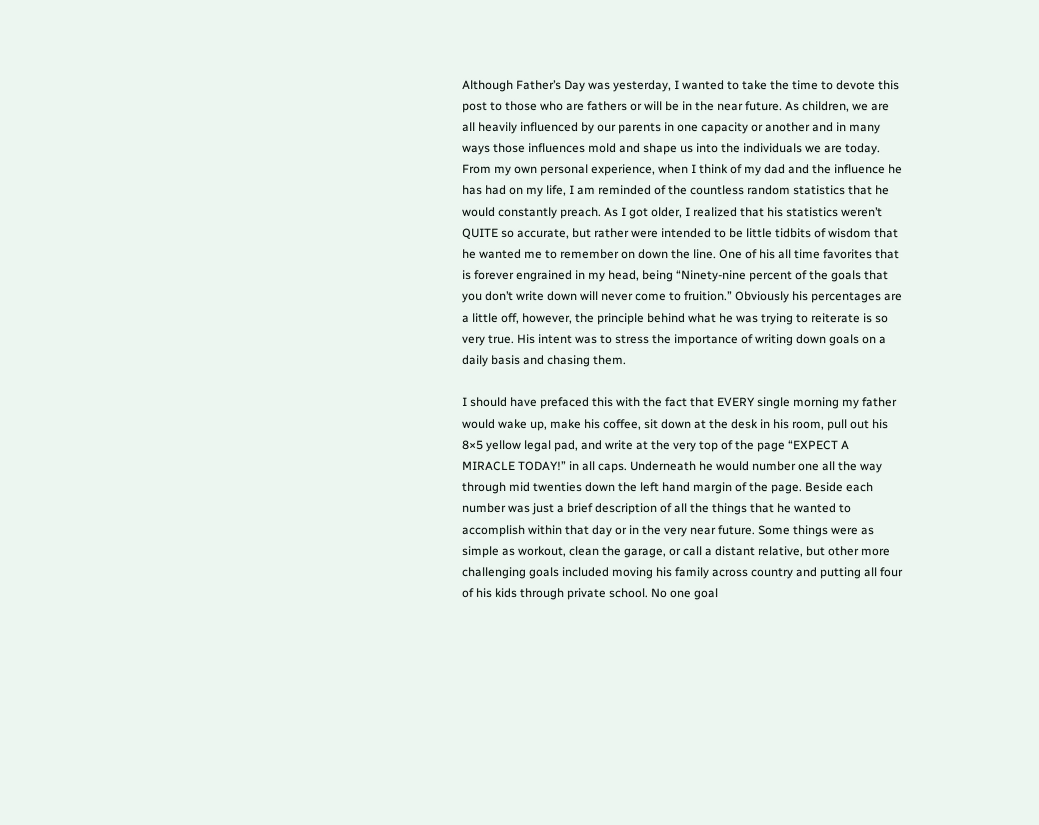Although Father’s Day was yesterday, I wanted to take the time to devote this post to those who are fathers or will be in the near future. As children, we are all heavily influenced by our parents in one capacity or another and in many ways those influences mold and shape us into the individuals we are today. From my own personal experience, when I think of my dad and the influence he has had on my life, I am reminded of the countless random statistics that he would constantly preach. As I got older, I realized that his statistics weren’t QUITE so accurate, but rather were intended to be little tidbits of wisdom that he wanted me to remember on down the line. One of his all time favorites that is forever engrained in my head, being “Ninety-nine percent of the goals that you don’t write down will never come to fruition.” Obviously his percentages are a little off, however, the principle behind what he was trying to reiterate is so very true. His intent was to stress the importance of writing down goals on a daily basis and chasing them.

I should have prefaced this with the fact that EVERY single morning my father would wake up, make his coffee, sit down at the desk in his room, pull out his 8×5 yellow legal pad, and write at the very top of the page “EXPECT A MIRACLE TODAY!” in all caps. Underneath he would number one all the way through mid twenties down the left hand margin of the page. Beside each number was just a brief description of all the things that he wanted to accomplish within that day or in the very near future. Some things were as simple as workout, clean the garage, or call a distant relative, but other more challenging goals included moving his family across country and putting all four of his kids through private school. No one goal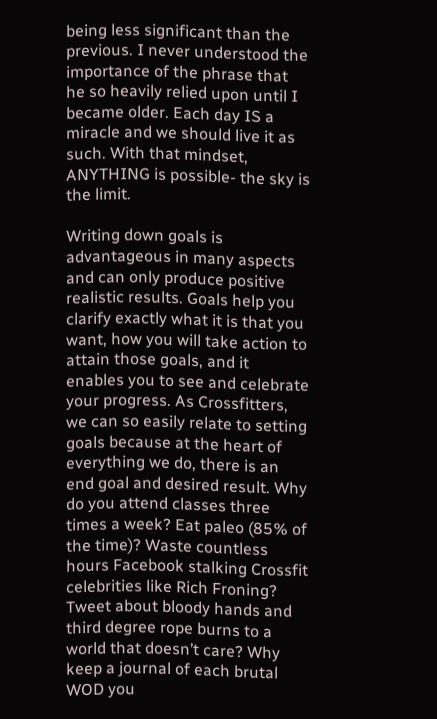being less significant than the previous. I never understood the importance of the phrase that he so heavily relied upon until I became older. Each day IS a miracle and we should live it as such. With that mindset, ANYTHING is possible- the sky is the limit.

Writing down goals is advantageous in many aspects and can only produce positive realistic results. Goals help you clarify exactly what it is that you want, how you will take action to attain those goals, and it enables you to see and celebrate your progress. As Crossfitters, we can so easily relate to setting goals because at the heart of everything we do, there is an end goal and desired result. Why do you attend classes three times a week? Eat paleo (85% of the time)? Waste countless hours Facebook stalking Crossfit celebrities like Rich Froning? Tweet about bloody hands and third degree rope burns to a world that doesn’t care? Why keep a journal of each brutal WOD you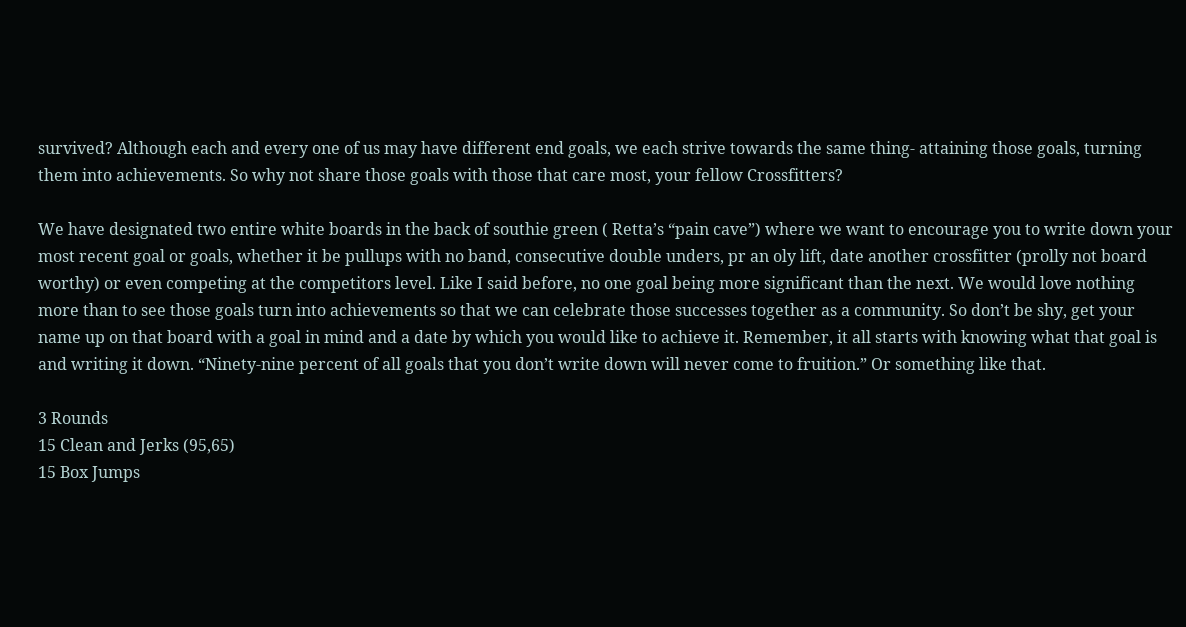survived? Although each and every one of us may have different end goals, we each strive towards the same thing- attaining those goals, turning them into achievements. So why not share those goals with those that care most, your fellow Crossfitters?

We have designated two entire white boards in the back of southie green ( Retta’s “pain cave”) where we want to encourage you to write down your most recent goal or goals, whether it be pullups with no band, consecutive double unders, pr an oly lift, date another crossfitter (prolly not board worthy) or even competing at the competitors level. Like I said before, no one goal being more significant than the next. We would love nothing more than to see those goals turn into achievements so that we can celebrate those successes together as a community. So don’t be shy, get your name up on that board with a goal in mind and a date by which you would like to achieve it. Remember, it all starts with knowing what that goal is and writing it down. “Ninety-nine percent of all goals that you don’t write down will never come to fruition.” Or something like that.

3 Rounds
15 Clean and Jerks (95,65)
15 Box Jumps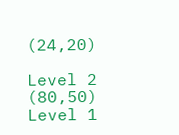(24,20)

Level 2 (80,50)
Level 1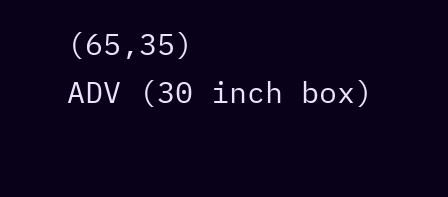(65,35)
ADV (30 inch box)